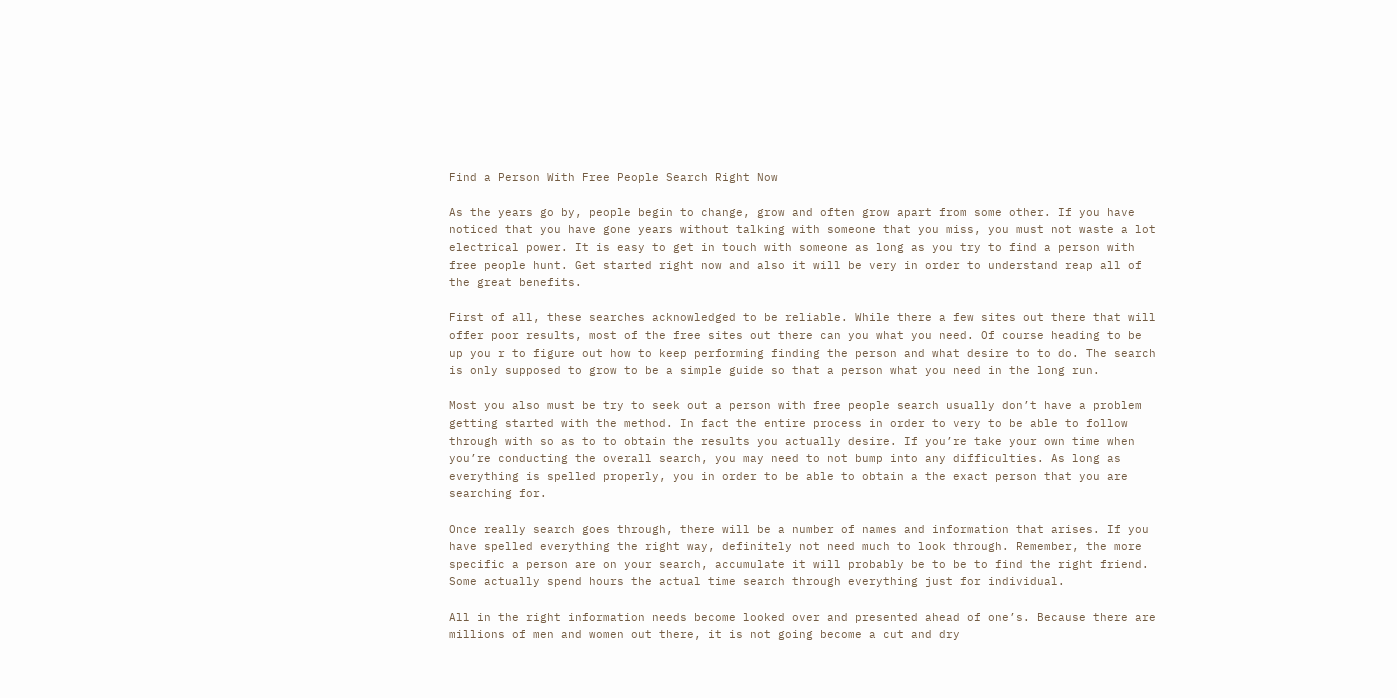Find a Person With Free People Search Right Now

As the years go by, people begin to change, grow and often grow apart from some other. If you have noticed that you have gone years without talking with someone that you miss, you must not waste a lot electrical power. It is easy to get in touch with someone as long as you try to find a person with free people hunt. Get started right now and also it will be very in order to understand reap all of the great benefits.

First of all, these searches acknowledged to be reliable. While there a few sites out there that will offer poor results, most of the free sites out there can you what you need. Of course heading to be up you r to figure out how to keep performing finding the person and what desire to to do. The search is only supposed to grow to be a simple guide so that a person what you need in the long run.

Most you also must be try to seek out a person with free people search usually don’t have a problem getting started with the method. In fact the entire process in order to very to be able to follow through with so as to to obtain the results you actually desire. If you’re take your own time when you’re conducting the overall search, you may need to not bump into any difficulties. As long as everything is spelled properly, you in order to be able to obtain a the exact person that you are searching for.

Once really search goes through, there will be a number of names and information that arises. If you have spelled everything the right way, definitely not need much to look through. Remember, the more specific a person are on your search, accumulate it will probably be to be to find the right friend. Some actually spend hours the actual time search through everything just for individual.

All in the right information needs become looked over and presented ahead of one’s. Because there are millions of men and women out there, it is not going become a cut and dry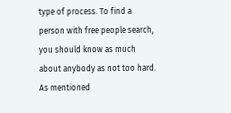type of process. To find a person with free people search, you should know as much about anybody as not too hard. As mentioned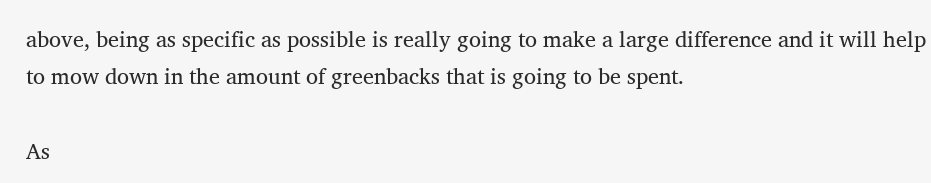above, being as specific as possible is really going to make a large difference and it will help to mow down in the amount of greenbacks that is going to be spent.

As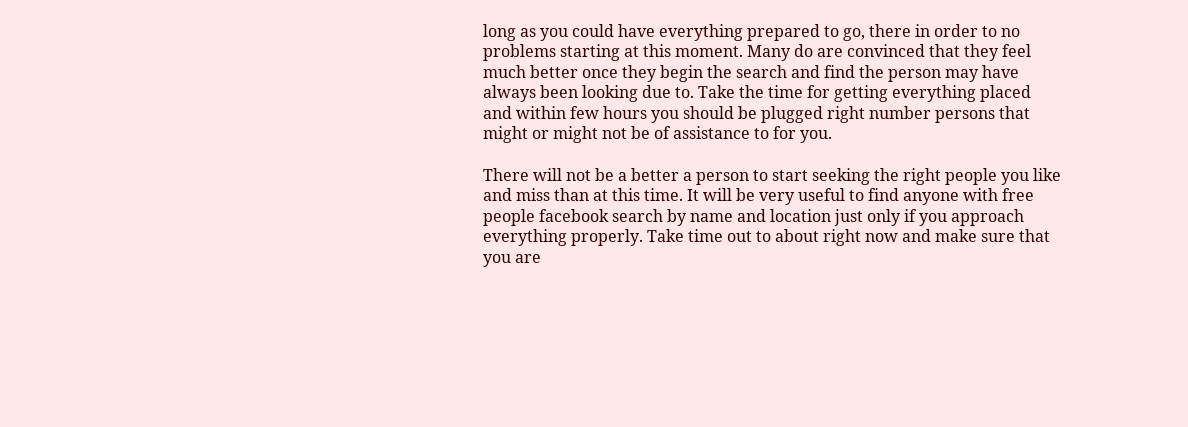long as you could have everything prepared to go, there in order to no problems starting at this moment. Many do are convinced that they feel much better once they begin the search and find the person may have always been looking due to. Take the time for getting everything placed and within few hours you should be plugged right number persons that might or might not be of assistance to for you.

There will not be a better a person to start seeking the right people you like and miss than at this time. It will be very useful to find anyone with free people facebook search by name and location just only if you approach everything properly. Take time out to about right now and make sure that you are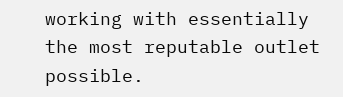working with essentially the most reputable outlet possible.